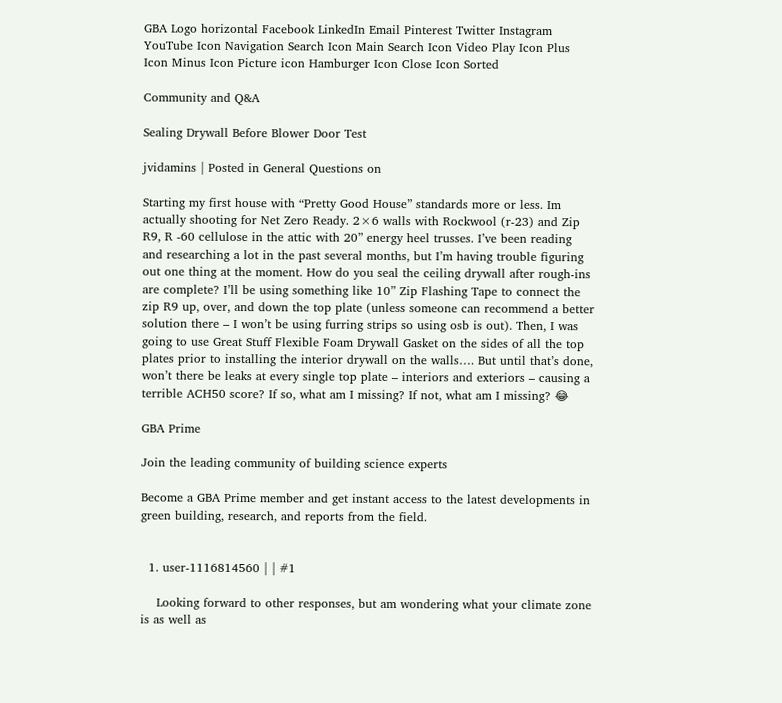GBA Logo horizontal Facebook LinkedIn Email Pinterest Twitter Instagram YouTube Icon Navigation Search Icon Main Search Icon Video Play Icon Plus Icon Minus Icon Picture icon Hamburger Icon Close Icon Sorted

Community and Q&A

Sealing Drywall Before Blower Door Test

jvidamins | Posted in General Questions on

Starting my first house with “Pretty Good House” standards more or less. Im actually shooting for Net Zero Ready. 2×6 walls with Rockwool (r-23) and Zip R9, R -60 cellulose in the attic with 20” energy heel trusses. I’ve been reading and researching a lot in the past several months, but I’m having trouble figuring out one thing at the moment. How do you seal the ceiling drywall after rough-ins are complete? I’ll be using something like 10” Zip Flashing Tape to connect the zip R9 up, over, and down the top plate (unless someone can recommend a better solution there – I won’t be using furring strips so using osb is out). Then, I was going to use Great Stuff Flexible Foam Drywall Gasket on the sides of all the top plates prior to installing the interior drywall on the walls…. But until that’s done, won’t there be leaks at every single top plate – interiors and exteriors – causing a terrible ACH50 score? If so, what am I missing? If not, what am I missing? 😂

GBA Prime

Join the leading community of building science experts

Become a GBA Prime member and get instant access to the latest developments in green building, research, and reports from the field.


  1. user-1116814560 | | #1

    Looking forward to other responses, but am wondering what your climate zone is as well as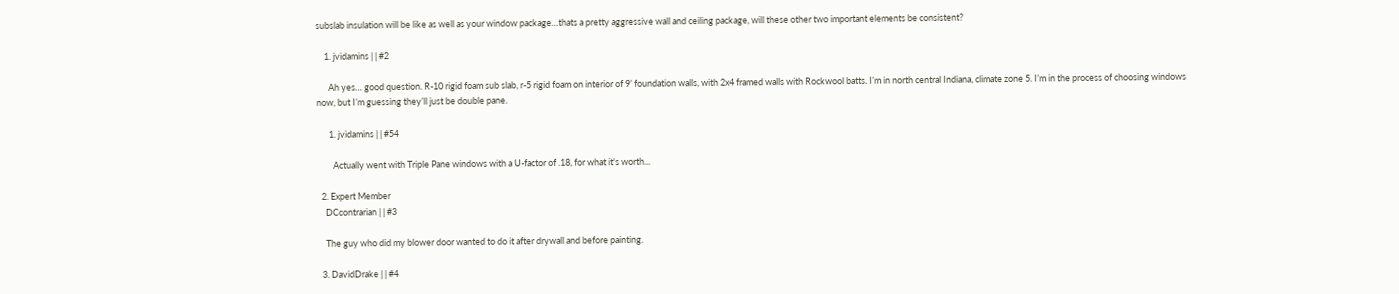subslab insulation will be like as well as your window package…thats a pretty aggressive wall and ceiling package, will these other two important elements be consistent?

    1. jvidamins | | #2

      Ah yes… good question. R-10 rigid foam sub slab, r-5 rigid foam on interior of 9’ foundation walls, with 2x4 framed walls with Rockwool batts. I’m in north central Indiana, climate zone 5. I’m in the process of choosing windows now, but I’m guessing they’ll just be double pane.

      1. jvidamins | | #54

        Actually went with Triple Pane windows with a U-factor of .18, for what it's worth...

  2. Expert Member
    DCcontrarian | | #3

    The guy who did my blower door wanted to do it after drywall and before painting.

  3. DavidDrake | | #4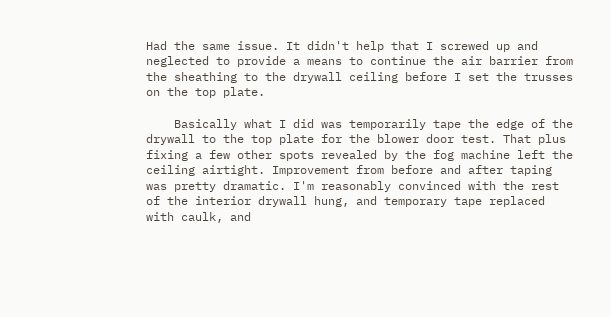Had the same issue. It didn't help that I screwed up and neglected to provide a means to continue the air barrier from the sheathing to the drywall ceiling before I set the trusses on the top plate.

    Basically what I did was temporarily tape the edge of the drywall to the top plate for the blower door test. That plus fixing a few other spots revealed by the fog machine left the ceiling airtight. Improvement from before and after taping was pretty dramatic. I'm reasonably convinced with the rest of the interior drywall hung, and temporary tape replaced with caulk, and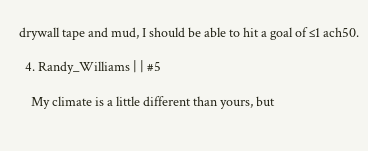drywall tape and mud, I should be able to hit a goal of ≤1 ach50.

  4. Randy_Williams | | #5

    My climate is a little different than yours, but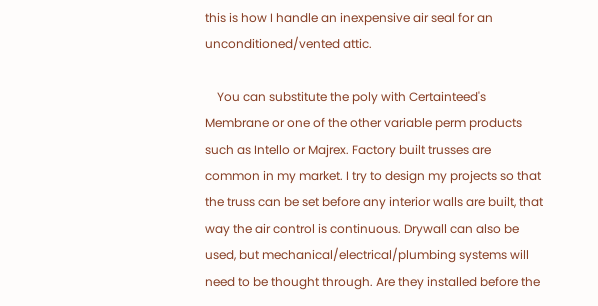this is how I handle an inexpensive air seal for an unconditioned/vented attic.

    You can substitute the poly with Certainteed's Membrane or one of the other variable perm products such as Intello or Majrex. Factory built trusses are common in my market. I try to design my projects so that the truss can be set before any interior walls are built, that way the air control is continuous. Drywall can also be used, but mechanical/electrical/plumbing systems will need to be thought through. Are they installed before the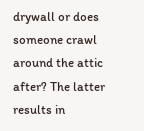drywall or does someone crawl around the attic after? The latter results in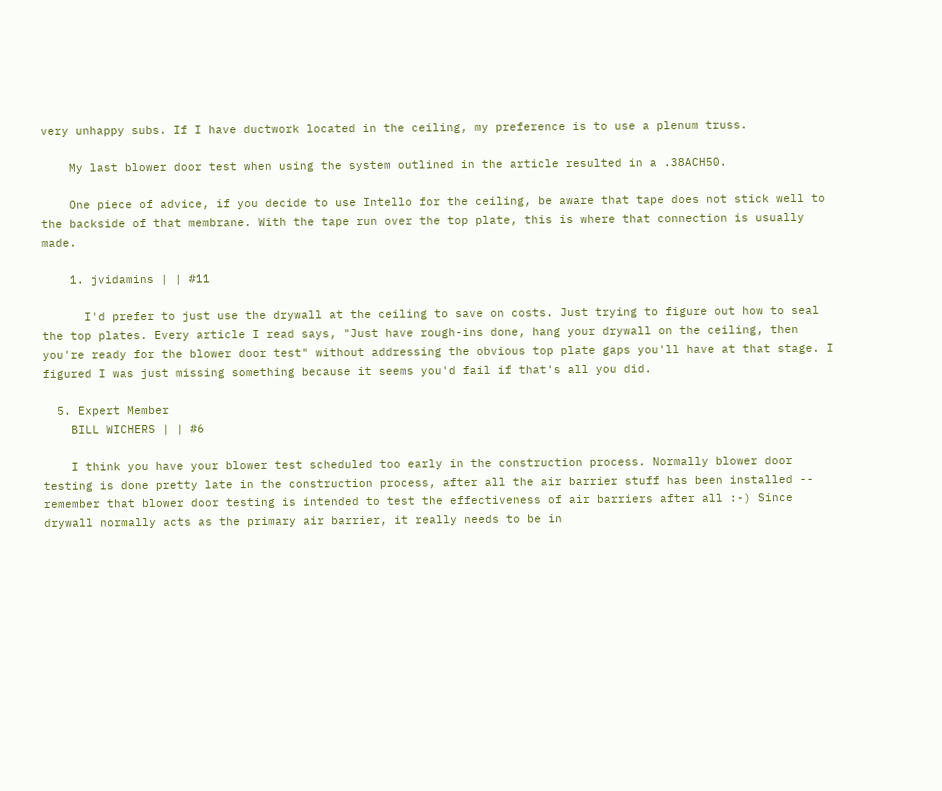very unhappy subs. If I have ductwork located in the ceiling, my preference is to use a plenum truss.

    My last blower door test when using the system outlined in the article resulted in a .38ACH50.

    One piece of advice, if you decide to use Intello for the ceiling, be aware that tape does not stick well to the backside of that membrane. With the tape run over the top plate, this is where that connection is usually made.

    1. jvidamins | | #11

      I'd prefer to just use the drywall at the ceiling to save on costs. Just trying to figure out how to seal the top plates. Every article I read says, "Just have rough-ins done, hang your drywall on the ceiling, then you're ready for the blower door test" without addressing the obvious top plate gaps you'll have at that stage. I figured I was just missing something because it seems you'd fail if that's all you did.

  5. Expert Member
    BILL WICHERS | | #6

    I think you have your blower test scheduled too early in the construction process. Normally blower door testing is done pretty late in the construction process, after all the air barrier stuff has been installed -- remember that blower door testing is intended to test the effectiveness of air barriers after all :-) Since drywall normally acts as the primary air barrier, it really needs to be in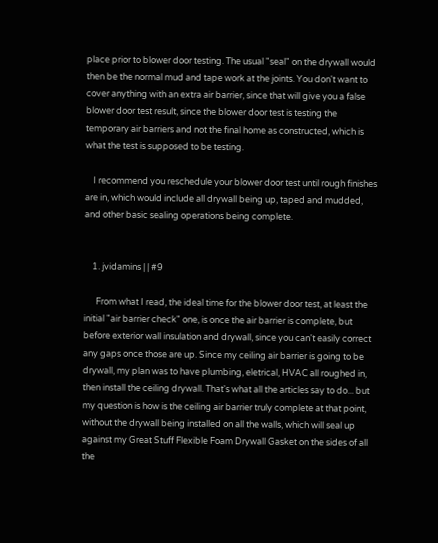place prior to blower door testing. The usual "seal" on the drywall would then be the normal mud and tape work at the joints. You don't want to cover anything with an extra air barrier, since that will give you a false blower door test result, since the blower door test is testing the temporary air barriers and not the final home as constructed, which is what the test is supposed to be testing.

    I recommend you reschedule your blower door test until rough finishes are in, which would include all drywall being up, taped and mudded, and other basic sealing operations being complete.


    1. jvidamins | | #9

      From what I read, the ideal time for the blower door test, at least the initial "air barrier check" one, is once the air barrier is complete, but before exterior wall insulation and drywall, since you can't easily correct any gaps once those are up. Since my ceiling air barrier is going to be drywall, my plan was to have plumbing, eletrical, HVAC all roughed in, then install the ceiling drywall. That's what all the articles say to do... but my question is how is the ceiling air barrier truly complete at that point, without the drywall being installed on all the walls, which will seal up against my Great Stuff Flexible Foam Drywall Gasket on the sides of all the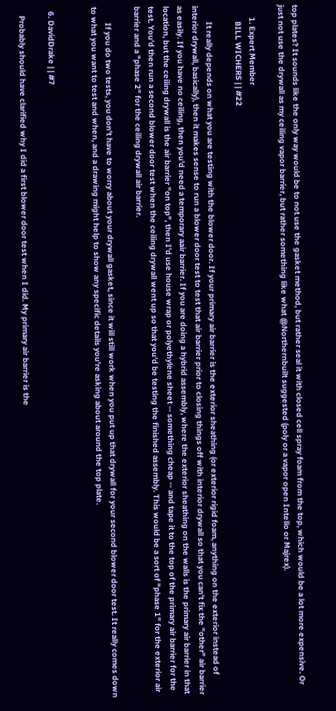top plates? It sounds like the only way would be to not use the gasket method, but rather seal it with closed cell spray foam from the top, which would be a lot more expensive. Or just not use the drywall as my ceiling vapor barrier, but rather something like what @Northernbuilt suggested (poly or a vapor open Intello or Majrex).

      1. Expert Member
        BILL WICHERS | | #22

        It really depends on what you are testing with the blower door. If your primary air barrier is the exterior sheathing (or exterior rigid foam, anything on the exterior instead of interior drywall, basically), then it makes sense to run a blower door test to test that air barrier prior to closing things off with interior drywall so that you can't fix the "other" air barrier as easily. If you have no ceiling, then you'd need a temporary aair barrier. If you are doing a hybrid assembly, where the exterior sheathing on the walls is the primary air barrier in that location, but the ceiling drywall is the air barrier "on top", then I'd use house wrap or polyethylene sheet -- something cheap -- and tape it to the top of the primary air barrier for the test. You'd then run a second blower door test when the ceiling drywall went up so that you'd be testing the finished assembly. This would be a sort of "phase 1" for the exterior air barrier and a "phase 2" for the ceiling drywall air barrier.

        If you do two tests, you don't have to worry about your drywall gasket, since it will still work when you put up that drywall for your second blower door test. It really comes down to what you want to test and when, and a drawing might help to show any specific details you're asking about around the top plate.


  6. DavidDrake | | #7

    Probably should have clarified why I did a first blower door test when I did. My primary air barrier is the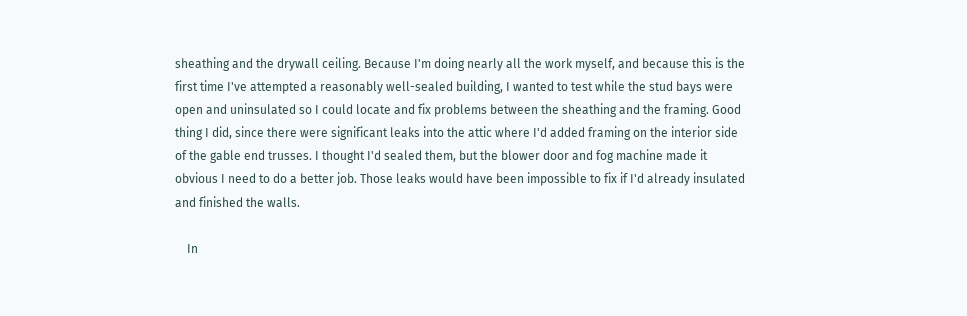sheathing and the drywall ceiling. Because I'm doing nearly all the work myself, and because this is the first time I've attempted a reasonably well-sealed building, I wanted to test while the stud bays were open and uninsulated so I could locate and fix problems between the sheathing and the framing. Good thing I did, since there were significant leaks into the attic where I'd added framing on the interior side of the gable end trusses. I thought I'd sealed them, but the blower door and fog machine made it obvious I need to do a better job. Those leaks would have been impossible to fix if I'd already insulated and finished the walls.

    In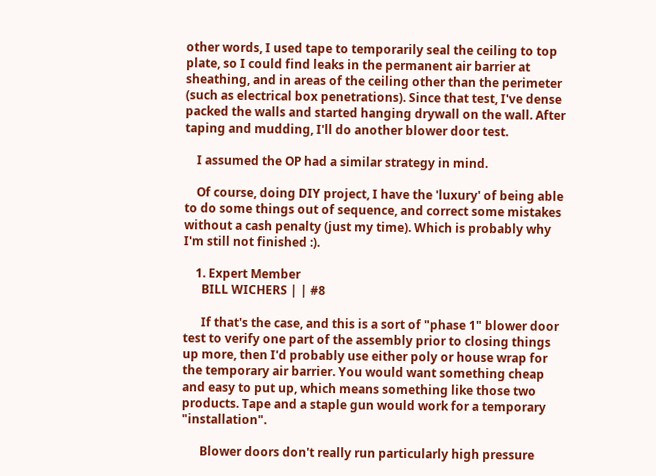other words, I used tape to temporarily seal the ceiling to top plate, so I could find leaks in the permanent air barrier at sheathing, and in areas of the ceiling other than the perimeter (such as electrical box penetrations). Since that test, I've dense packed the walls and started hanging drywall on the wall. After taping and mudding, I'll do another blower door test.

    I assumed the OP had a similar strategy in mind.

    Of course, doing DIY project, I have the 'luxury' of being able to do some things out of sequence, and correct some mistakes without a cash penalty (just my time). Which is probably why I'm still not finished :).

    1. Expert Member
      BILL WICHERS | | #8

      If that's the case, and this is a sort of "phase 1" blower door test to verify one part of the assembly prior to closing things up more, then I'd probably use either poly or house wrap for the temporary air barrier. You would want something cheap and easy to put up, which means something like those two products. Tape and a staple gun would work for a temporary "installation".

      Blower doors don't really run particularly high pressure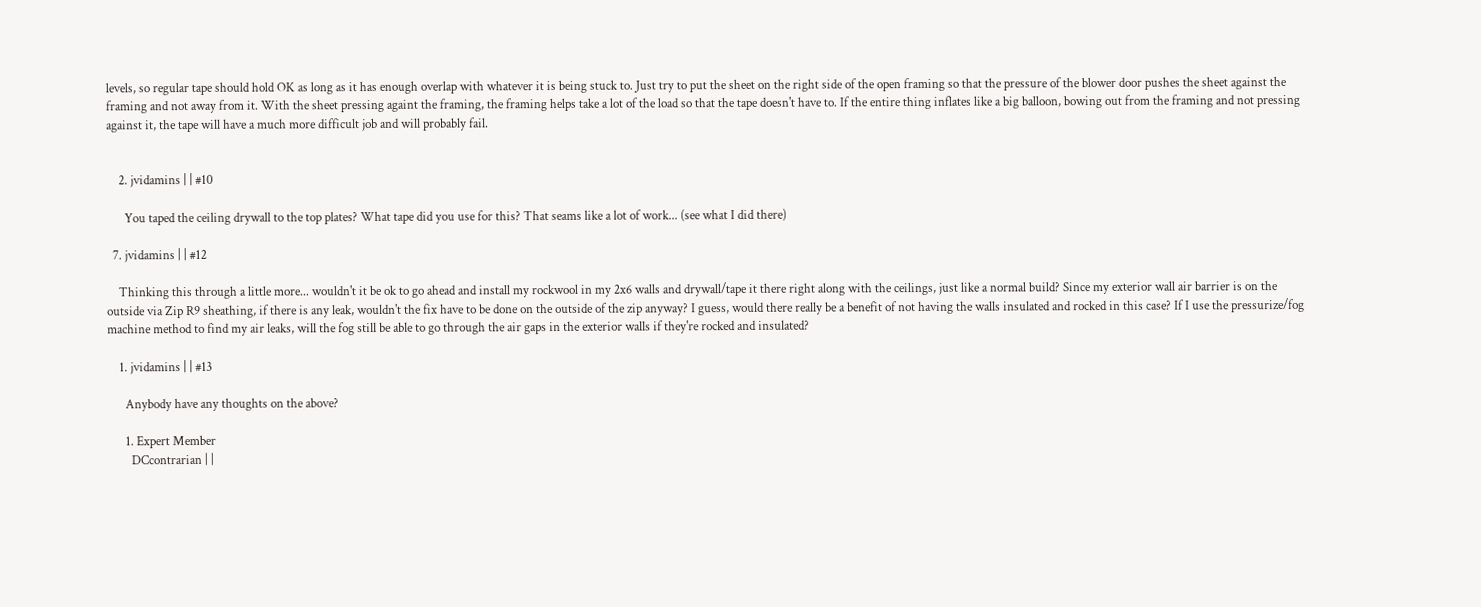levels, so regular tape should hold OK as long as it has enough overlap with whatever it is being stuck to. Just try to put the sheet on the right side of the open framing so that the pressure of the blower door pushes the sheet against the framing and not away from it. With the sheet pressing againt the framing, the framing helps take a lot of the load so that the tape doesn't have to. If the entire thing inflates like a big balloon, bowing out from the framing and not pressing against it, the tape will have a much more difficult job and will probably fail.


    2. jvidamins | | #10

      You taped the ceiling drywall to the top plates? What tape did you use for this? That seams like a lot of work... (see what I did there)

  7. jvidamins | | #12

    Thinking this through a little more... wouldn't it be ok to go ahead and install my rockwool in my 2x6 walls and drywall/tape it there right along with the ceilings, just like a normal build? Since my exterior wall air barrier is on the outside via Zip R9 sheathing, if there is any leak, wouldn't the fix have to be done on the outside of the zip anyway? I guess, would there really be a benefit of not having the walls insulated and rocked in this case? If I use the pressurize/fog machine method to find my air leaks, will the fog still be able to go through the air gaps in the exterior walls if they're rocked and insulated?

    1. jvidamins | | #13

      Anybody have any thoughts on the above?

      1. Expert Member
        DCcontrarian | |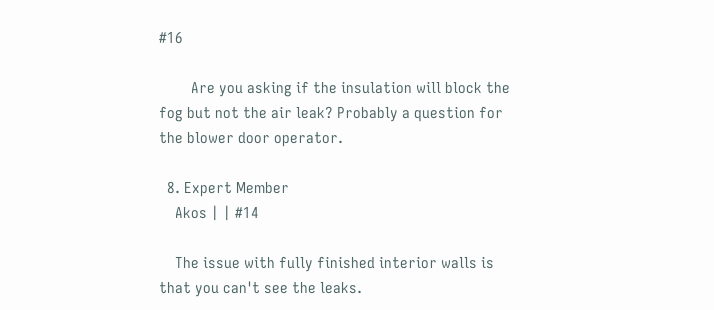#16

        Are you asking if the insulation will block the fog but not the air leak? Probably a question for the blower door operator.

  8. Expert Member
    Akos | | #14

    The issue with fully finished interior walls is that you can't see the leaks.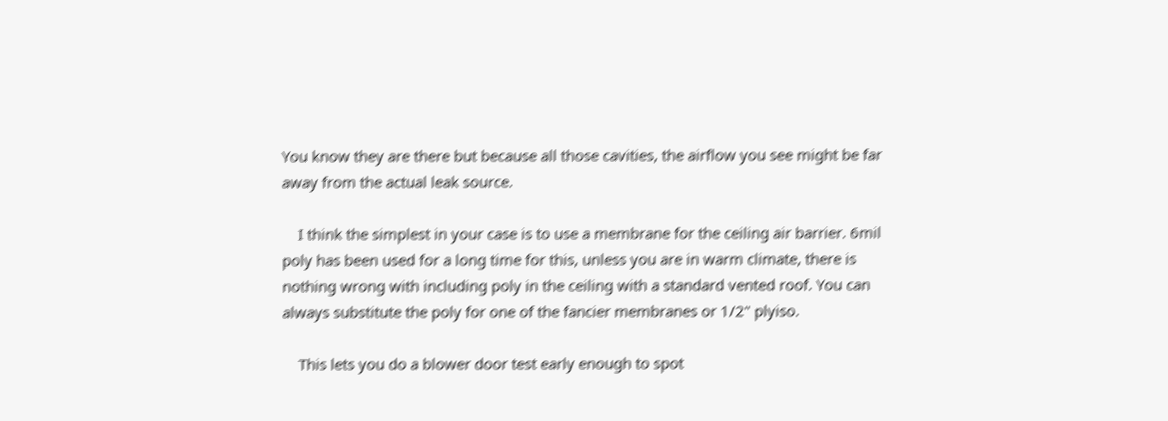You know they are there but because all those cavities, the airflow you see might be far away from the actual leak source.

    I think the simplest in your case is to use a membrane for the ceiling air barrier. 6mil poly has been used for a long time for this, unless you are in warm climate, there is nothing wrong with including poly in the ceiling with a standard vented roof. You can always substitute the poly for one of the fancier membranes or 1/2" plyiso.

    This lets you do a blower door test early enough to spot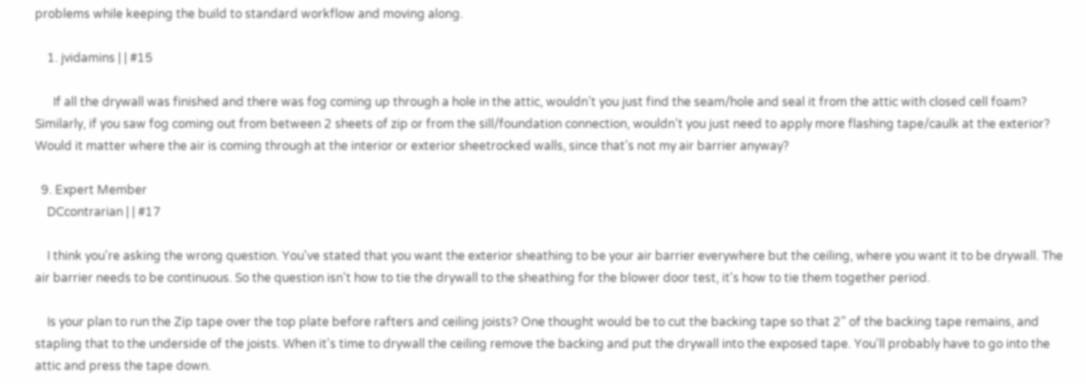problems while keeping the build to standard workflow and moving along.

    1. jvidamins | | #15

      If all the drywall was finished and there was fog coming up through a hole in the attic, wouldn’t you just find the seam/hole and seal it from the attic with closed cell foam? Similarly, if you saw fog coming out from between 2 sheets of zip or from the sill/foundation connection, wouldn’t you just need to apply more flashing tape/caulk at the exterior? Would it matter where the air is coming through at the interior or exterior sheetrocked walls, since that’s not my air barrier anyway?

  9. Expert Member
    DCcontrarian | | #17

    I think you're asking the wrong question. You've stated that you want the exterior sheathing to be your air barrier everywhere but the ceiling, where you want it to be drywall. The air barrier needs to be continuous. So the question isn't how to tie the drywall to the sheathing for the blower door test, it's how to tie them together period.

    Is your plan to run the Zip tape over the top plate before rafters and ceiling joists? One thought would be to cut the backing tape so that 2" of the backing tape remains, and stapling that to the underside of the joists. When it's time to drywall the ceiling remove the backing and put the drywall into the exposed tape. You'll probably have to go into the attic and press the tape down.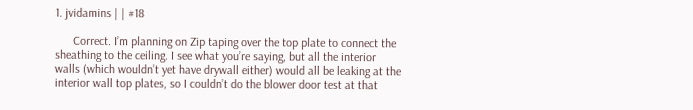1. jvidamins | | #18

      Correct. I’m planning on Zip taping over the top plate to connect the sheathing to the ceiling. I see what you’re saying, but all the interior walls (which wouldn’t yet have drywall either) would all be leaking at the interior wall top plates, so I couldn’t do the blower door test at that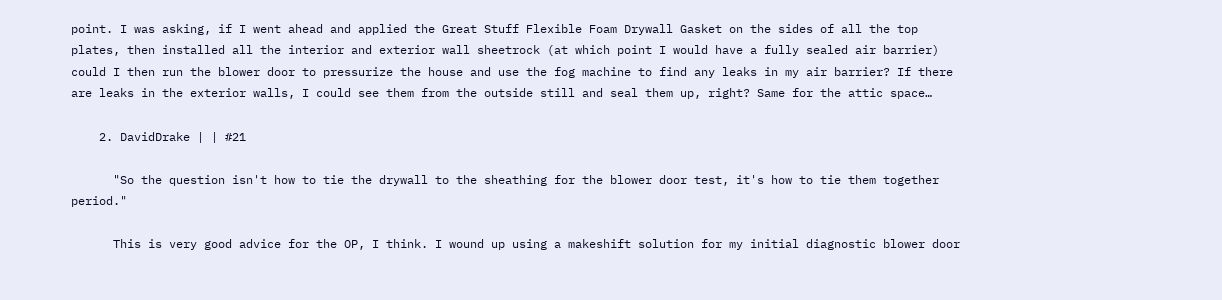point. I was asking, if I went ahead and applied the Great Stuff Flexible Foam Drywall Gasket on the sides of all the top plates, then installed all the interior and exterior wall sheetrock (at which point I would have a fully sealed air barrier) could I then run the blower door to pressurize the house and use the fog machine to find any leaks in my air barrier? If there are leaks in the exterior walls, I could see them from the outside still and seal them up, right? Same for the attic space…

    2. DavidDrake | | #21

      "So the question isn't how to tie the drywall to the sheathing for the blower door test, it's how to tie them together period."

      This is very good advice for the OP, I think. I wound up using a makeshift solution for my initial diagnostic blower door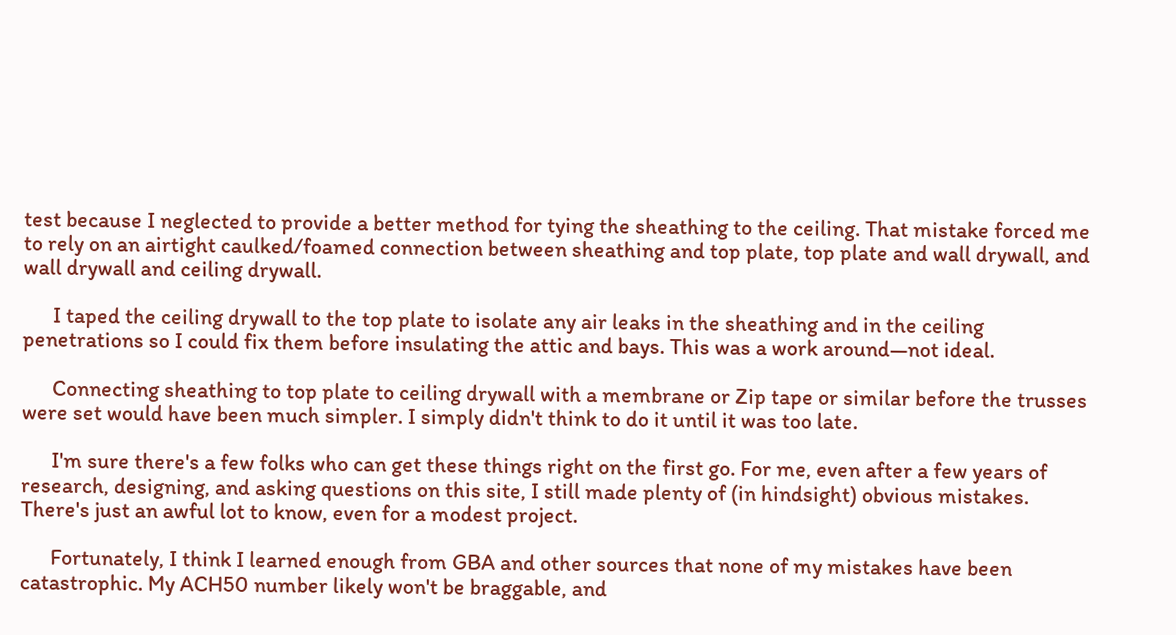test because I neglected to provide a better method for tying the sheathing to the ceiling. That mistake forced me to rely on an airtight caulked/foamed connection between sheathing and top plate, top plate and wall drywall, and wall drywall and ceiling drywall.

      I taped the ceiling drywall to the top plate to isolate any air leaks in the sheathing and in the ceiling penetrations so I could fix them before insulating the attic and bays. This was a work around—not ideal.

      Connecting sheathing to top plate to ceiling drywall with a membrane or Zip tape or similar before the trusses were set would have been much simpler. I simply didn't think to do it until it was too late.

      I'm sure there's a few folks who can get these things right on the first go. For me, even after a few years of research, designing, and asking questions on this site, I still made plenty of (in hindsight) obvious mistakes. There's just an awful lot to know, even for a modest project.

      Fortunately, I think I learned enough from GBA and other sources that none of my mistakes have been catastrophic. My ACH50 number likely won't be braggable, and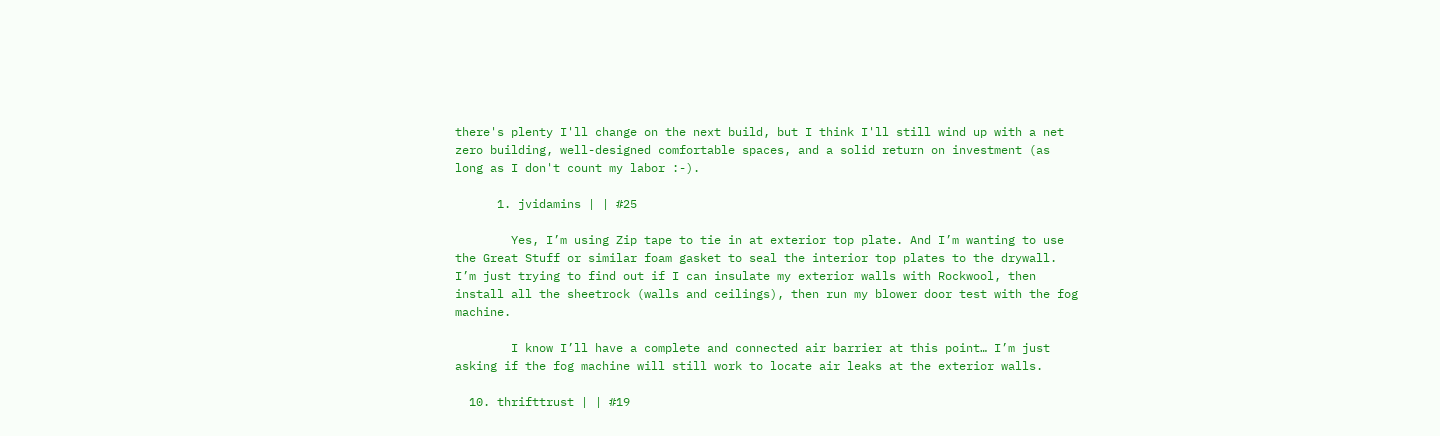there's plenty I'll change on the next build, but I think I'll still wind up with a net zero building, well-designed comfortable spaces, and a solid return on investment (as long as I don't count my labor :-).

      1. jvidamins | | #25

        Yes, I’m using Zip tape to tie in at exterior top plate. And I’m wanting to use the Great Stuff or similar foam gasket to seal the interior top plates to the drywall. I’m just trying to find out if I can insulate my exterior walls with Rockwool, then install all the sheetrock (walls and ceilings), then run my blower door test with the fog machine.

        I know I’ll have a complete and connected air barrier at this point… I’m just asking if the fog machine will still work to locate air leaks at the exterior walls.

  10. thrifttrust | | #19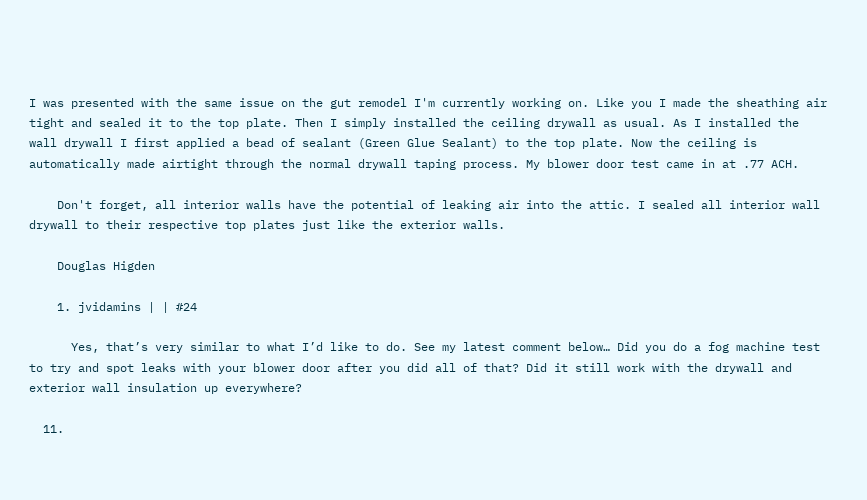I was presented with the same issue on the gut remodel I'm currently working on. Like you I made the sheathing air tight and sealed it to the top plate. Then I simply installed the ceiling drywall as usual. As I installed the wall drywall I first applied a bead of sealant (Green Glue Sealant) to the top plate. Now the ceiling is automatically made airtight through the normal drywall taping process. My blower door test came in at .77 ACH.

    Don't forget, all interior walls have the potential of leaking air into the attic. I sealed all interior wall drywall to their respective top plates just like the exterior walls.

    Douglas Higden

    1. jvidamins | | #24

      Yes, that’s very similar to what I’d like to do. See my latest comment below… Did you do a fog machine test to try and spot leaks with your blower door after you did all of that? Did it still work with the drywall and exterior wall insulation up everywhere?

  11.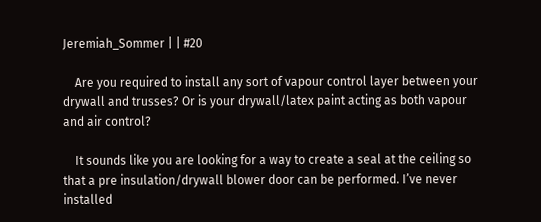Jeremiah_Sommer | | #20

    Are you required to install any sort of vapour control layer between your drywall and trusses? Or is your drywall/latex paint acting as both vapour and air control?

    It sounds like you are looking for a way to create a seal at the ceiling so that a pre insulation/drywall blower door can be performed. I’ve never installed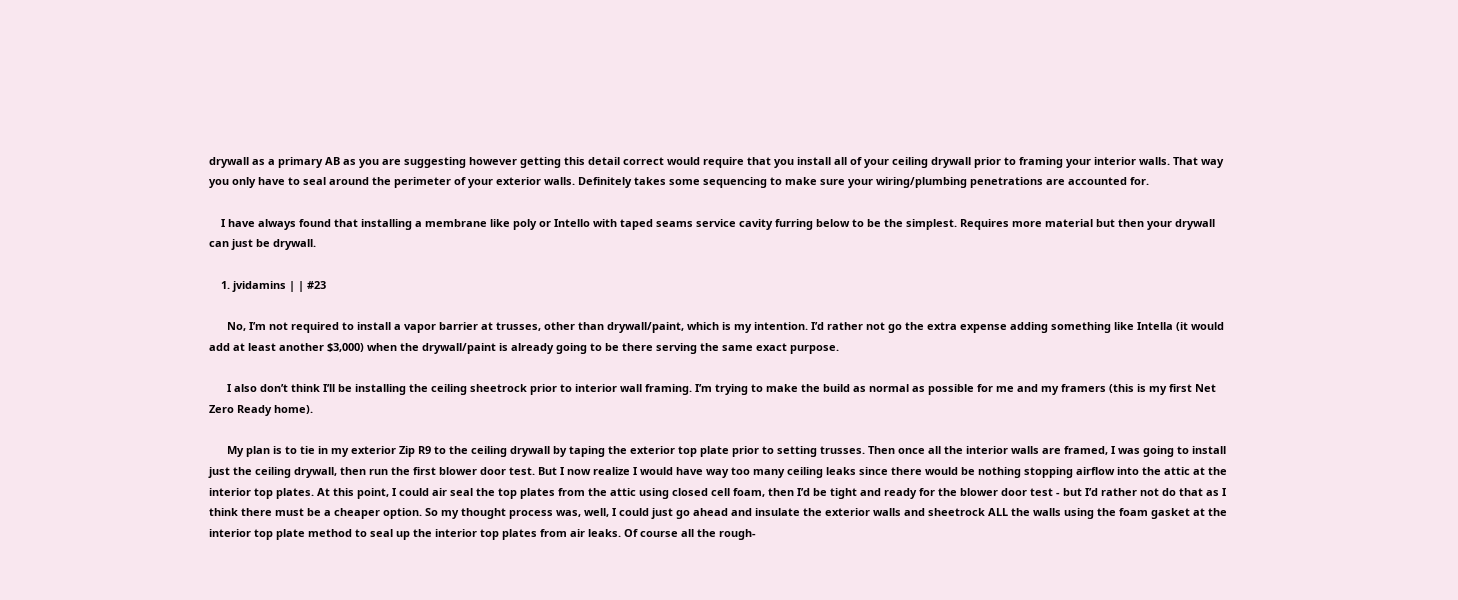drywall as a primary AB as you are suggesting however getting this detail correct would require that you install all of your ceiling drywall prior to framing your interior walls. That way you only have to seal around the perimeter of your exterior walls. Definitely takes some sequencing to make sure your wiring/plumbing penetrations are accounted for.

    I have always found that installing a membrane like poly or Intello with taped seams service cavity furring below to be the simplest. Requires more material but then your drywall can just be drywall.

    1. jvidamins | | #23

      No, I’m not required to install a vapor barrier at trusses, other than drywall/paint, which is my intention. I’d rather not go the extra expense adding something like Intella (it would add at least another $3,000) when the drywall/paint is already going to be there serving the same exact purpose.

      I also don’t think I’ll be installing the ceiling sheetrock prior to interior wall framing. I’m trying to make the build as normal as possible for me and my framers (this is my first Net Zero Ready home).

      My plan is to tie in my exterior Zip R9 to the ceiling drywall by taping the exterior top plate prior to setting trusses. Then once all the interior walls are framed, I was going to install just the ceiling drywall, then run the first blower door test. But I now realize I would have way too many ceiling leaks since there would be nothing stopping airflow into the attic at the interior top plates. At this point, I could air seal the top plates from the attic using closed cell foam, then I’d be tight and ready for the blower door test - but I’d rather not do that as I think there must be a cheaper option. So my thought process was, well, I could just go ahead and insulate the exterior walls and sheetrock ALL the walls using the foam gasket at the interior top plate method to seal up the interior top plates from air leaks. Of course all the rough-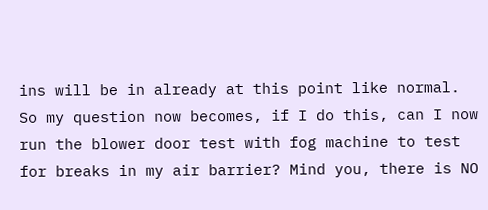ins will be in already at this point like normal. So my question now becomes, if I do this, can I now run the blower door test with fog machine to test for breaks in my air barrier? Mind you, there is NO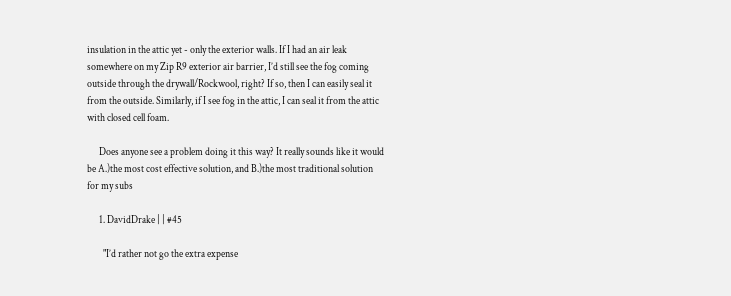insulation in the attic yet - only the exterior walls. If I had an air leak somewhere on my Zip R9 exterior air barrier, I’d still see the fog coming outside through the drywall/Rockwool, right? If so, then I can easily seal it from the outside. Similarly, if I see fog in the attic, I can seal it from the attic with closed cell foam.

      Does anyone see a problem doing it this way? It really sounds like it would be A.)the most cost effective solution, and B.)the most traditional solution for my subs

      1. DavidDrake | | #45

        "I’d rather not go the extra expense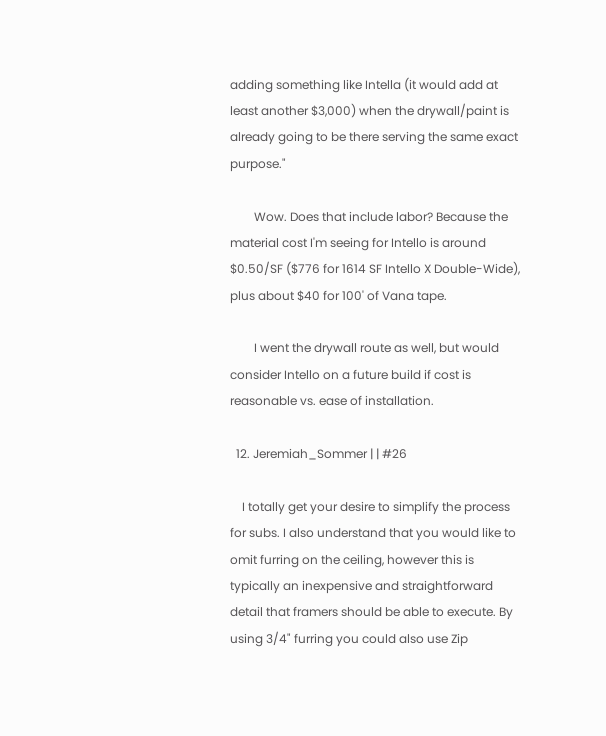adding something like Intella (it would add at least another $3,000) when the drywall/paint is already going to be there serving the same exact purpose."

        Wow. Does that include labor? Because the material cost I'm seeing for Intello is around $0.50/SF ($776 for 1614 SF Intello X Double-Wide), plus about $40 for 100' of Vana tape.

        I went the drywall route as well, but would consider Intello on a future build if cost is reasonable vs. ease of installation.

  12. Jeremiah_Sommer | | #26

    I totally get your desire to simplify the process for subs. I also understand that you would like to omit furring on the ceiling, however this is typically an inexpensive and straightforward detail that framers should be able to execute. By using 3/4" furring you could also use Zip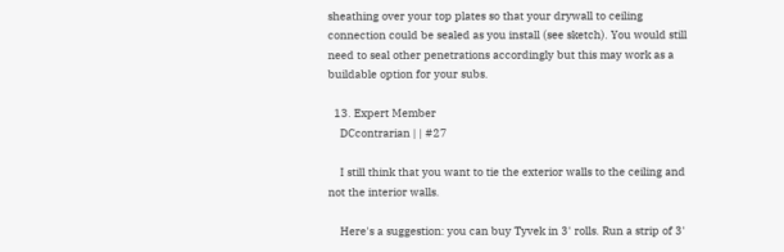sheathing over your top plates so that your drywall to ceiling connection could be sealed as you install (see sketch). You would still need to seal other penetrations accordingly but this may work as a buildable option for your subs.

  13. Expert Member
    DCcontrarian | | #27

    I still think that you want to tie the exterior walls to the ceiling and not the interior walls.

    Here's a suggestion: you can buy Tyvek in 3' rolls. Run a strip of 3'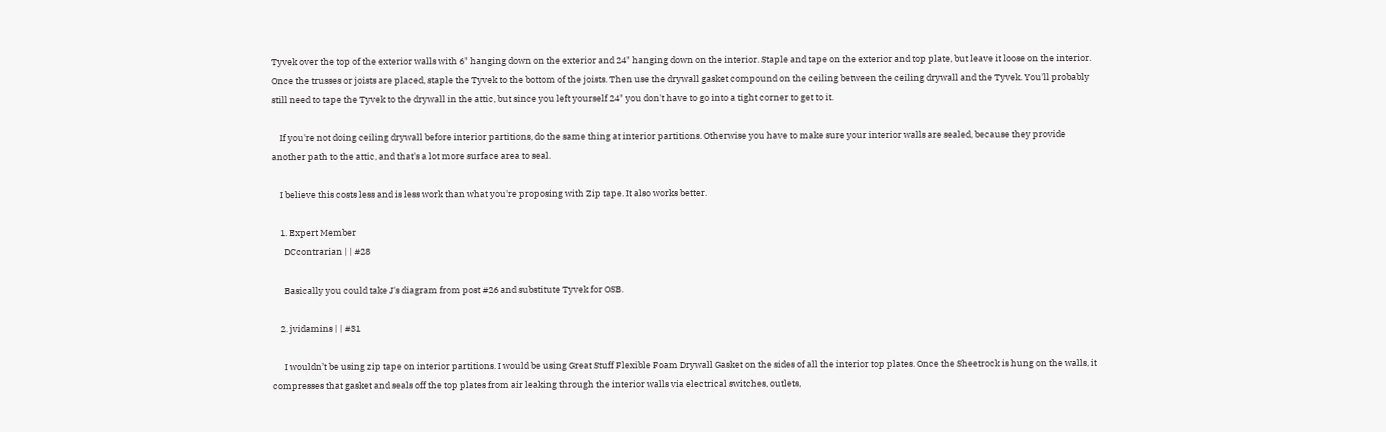Tyvek over the top of the exterior walls with 6" hanging down on the exterior and 24" hanging down on the interior. Staple and tape on the exterior and top plate, but leave it loose on the interior. Once the trusses or joists are placed, staple the Tyvek to the bottom of the joists. Then use the drywall gasket compound on the ceiling between the ceiling drywall and the Tyvek. You'll probably still need to tape the Tyvek to the drywall in the attic, but since you left yourself 24" you don't have to go into a tight corner to get to it.

    If you're not doing ceiling drywall before interior partitions, do the same thing at interior partitions. Otherwise you have to make sure your interior walls are sealed, because they provide another path to the attic, and that's a lot more surface area to seal.

    I believe this costs less and is less work than what you're proposing with Zip tape. It also works better.

    1. Expert Member
      DCcontrarian | | #28

      Basically you could take J's diagram from post #26 and substitute Tyvek for OSB.

    2. jvidamins | | #31

      I wouldn’t be using zip tape on interior partitions. I would be using Great Stuff Flexible Foam Drywall Gasket on the sides of all the interior top plates. Once the Sheetrock is hung on the walls, it compresses that gasket and seals off the top plates from air leaking through the interior walls via electrical switches, outlets,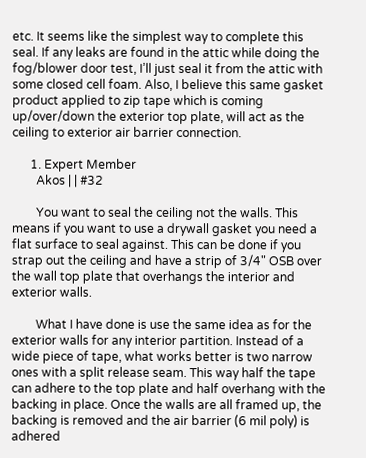etc. It seems like the simplest way to complete this seal. If any leaks are found in the attic while doing the fog/blower door test, I’ll just seal it from the attic with some closed cell foam. Also, I believe this same gasket product applied to zip tape which is coming up/over/down the exterior top plate, will act as the ceiling to exterior air barrier connection.

      1. Expert Member
        Akos | | #32

        You want to seal the ceiling not the walls. This means if you want to use a drywall gasket you need a flat surface to seal against. This can be done if you strap out the ceiling and have a strip of 3/4" OSB over the wall top plate that overhangs the interior and exterior walls.

        What I have done is use the same idea as for the exterior walls for any interior partition. Instead of a wide piece of tape, what works better is two narrow ones with a split release seam. This way half the tape can adhere to the top plate and half overhang with the backing in place. Once the walls are all framed up, the backing is removed and the air barrier (6 mil poly) is adhered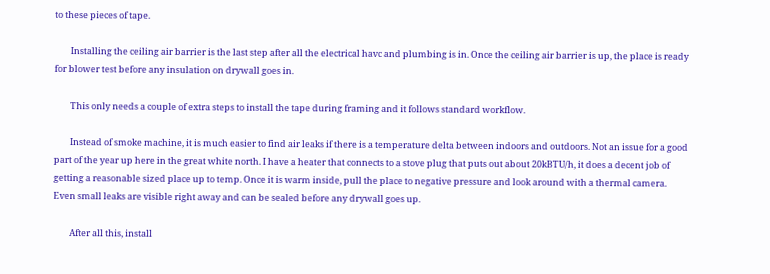to these pieces of tape.

        Installing the ceiling air barrier is the last step after all the electrical havc and plumbing is in. Once the ceiling air barrier is up, the place is ready for blower test before any insulation on drywall goes in.

        This only needs a couple of extra steps to install the tape during framing and it follows standard workflow.

        Instead of smoke machine, it is much easier to find air leaks if there is a temperature delta between indoors and outdoors. Not an issue for a good part of the year up here in the great white north. I have a heater that connects to a stove plug that puts out about 20kBTU/h, it does a decent job of getting a reasonable sized place up to temp. Once it is warm inside, pull the place to negative pressure and look around with a thermal camera. Even small leaks are visible right away and can be sealed before any drywall goes up.

        After all this, install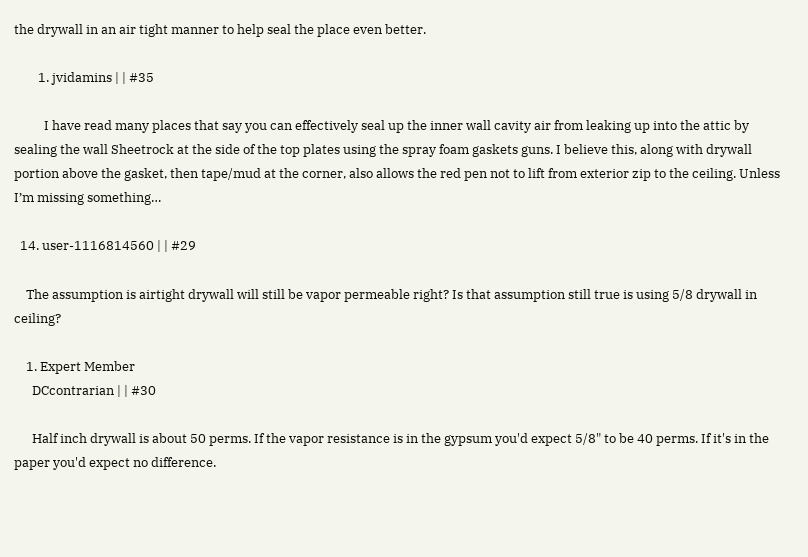the drywall in an air tight manner to help seal the place even better.

        1. jvidamins | | #35

          I have read many places that say you can effectively seal up the inner wall cavity air from leaking up into the attic by sealing the wall Sheetrock at the side of the top plates using the spray foam gaskets guns. I believe this, along with drywall portion above the gasket, then tape/mud at the corner, also allows the red pen not to lift from exterior zip to the ceiling. Unless I’m missing something…

  14. user-1116814560 | | #29

    The assumption is airtight drywall will still be vapor permeable right? Is that assumption still true is using 5/8 drywall in ceiling?

    1. Expert Member
      DCcontrarian | | #30

      Half inch drywall is about 50 perms. If the vapor resistance is in the gypsum you'd expect 5/8" to be 40 perms. If it's in the paper you'd expect no difference.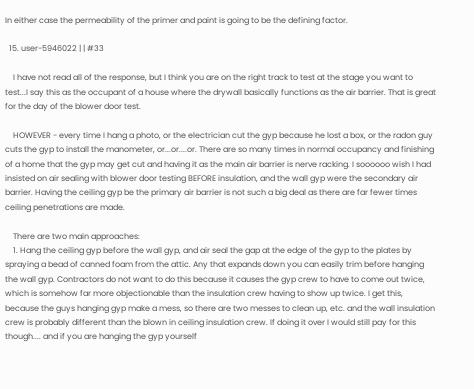In either case the permeability of the primer and paint is going to be the defining factor.

  15. user-5946022 | | #33

    I have not read all of the response, but I think you are on the right track to test at the stage you want to test...I say this as the occupant of a house where the drywall basically functions as the air barrier. That is great for the day of the blower door test.

    HOWEVER - every time I hang a photo, or the electrician cut the gyp because he lost a box, or the radon guy cuts the gyp to install the manometer, or...or....or. There are so many times in normal occupancy and finishing of a home that the gyp may get cut and having it as the main air barrier is nerve racking. I soooooo wish I had insisted on air sealing with blower door testing BEFORE insulation, and the wall gyp were the secondary air barrier. Having the ceiling gyp be the primary air barrier is not such a big deal as there are far fewer times ceiling penetrations are made.

    There are two main approaches:
    1. Hang the ceiling gyp before the wall gyp, and air seal the gap at the edge of the gyp to the plates by spraying a bead of canned foam from the attic. Any that expands down you can easily trim before hanging the wall gyp. Contractors do not want to do this because it causes the gyp crew to have to come out twice, which is somehow far more objectionable than the insulation crew having to show up twice. I get this, because the guys hanging gyp make a mess, so there are two messes to clean up, etc. and the wall insulation crew is probably different than the blown in ceiling insulation crew. If doing it over I would still pay for this though.... and if you are hanging the gyp yourself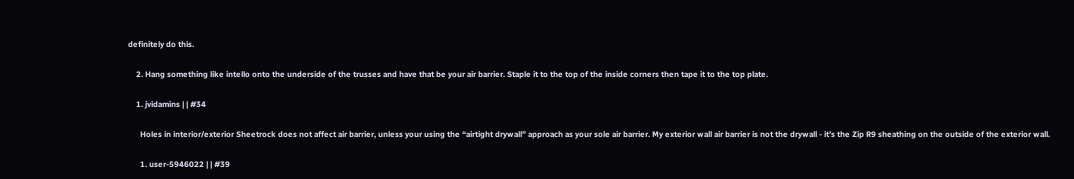definitely do this.

    2. Hang something like intello onto the underside of the trusses and have that be your air barrier. Staple it to the top of the inside corners then tape it to the top plate.

    1. jvidamins | | #34

      Holes in interior/exterior Sheetrock does not affect air barrier, unless your using the “airtight drywall” approach as your sole air barrier. My exterior wall air barrier is not the drywall - it’s the Zip R9 sheathing on the outside of the exterior wall.

      1. user-5946022 | | #39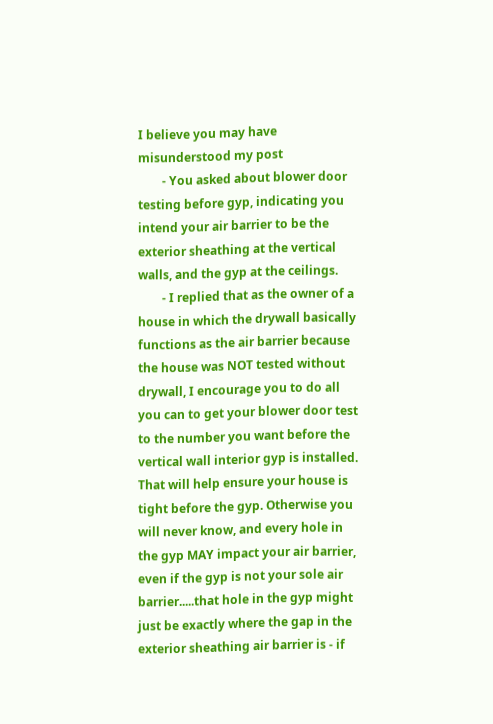I believe you may have misunderstood my post
        - You asked about blower door testing before gyp, indicating you intend your air barrier to be the exterior sheathing at the vertical walls, and the gyp at the ceilings.
        - I replied that as the owner of a house in which the drywall basically functions as the air barrier because the house was NOT tested without drywall, I encourage you to do all you can to get your blower door test to the number you want before the vertical wall interior gyp is installed. That will help ensure your house is tight before the gyp. Otherwise you will never know, and every hole in the gyp MAY impact your air barrier, even if the gyp is not your sole air barrier.....that hole in the gyp might just be exactly where the gap in the exterior sheathing air barrier is - if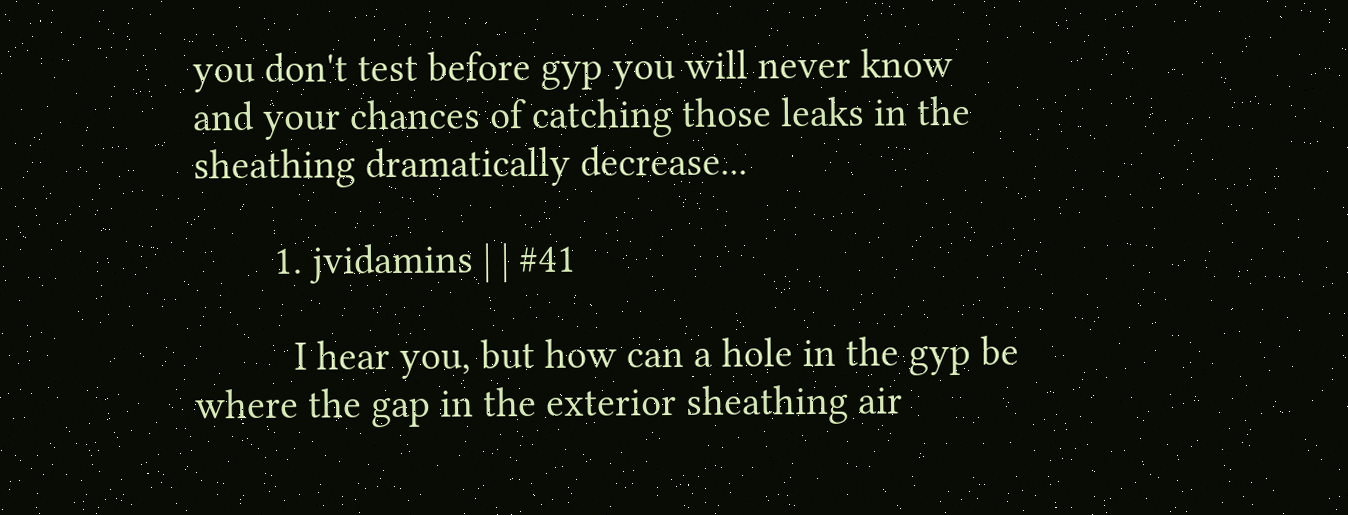you don't test before gyp you will never know and your chances of catching those leaks in the sheathing dramatically decrease...

        1. jvidamins | | #41

          I hear you, but how can a hole in the gyp be where the gap in the exterior sheathing air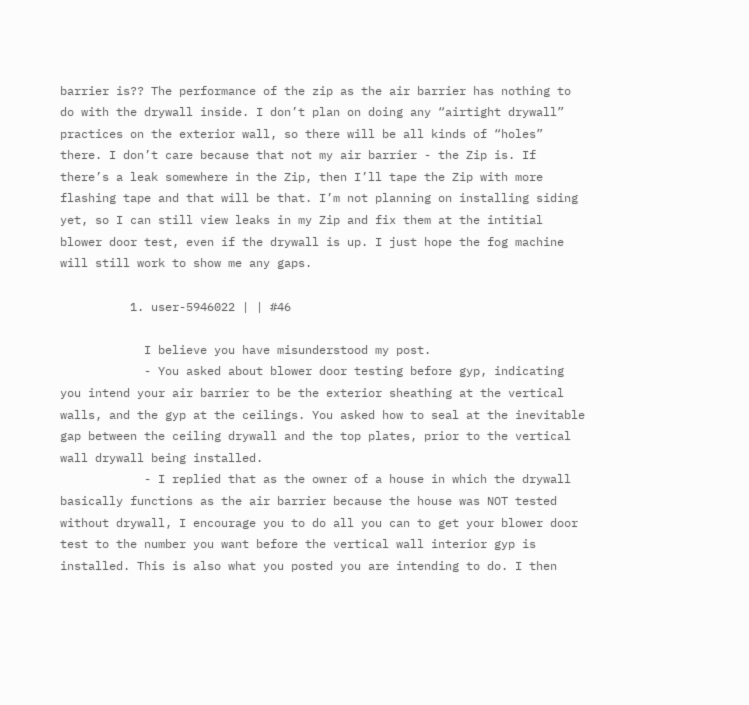barrier is?? The performance of the zip as the air barrier has nothing to do with the drywall inside. I don’t plan on doing any “airtight drywall” practices on the exterior wall, so there will be all kinds of “holes” there. I don’t care because that not my air barrier - the Zip is. If there’s a leak somewhere in the Zip, then I’ll tape the Zip with more flashing tape and that will be that. I’m not planning on installing siding yet, so I can still view leaks in my Zip and fix them at the intitial blower door test, even if the drywall is up. I just hope the fog machine will still work to show me any gaps.

          1. user-5946022 | | #46

            I believe you have misunderstood my post.
            - You asked about blower door testing before gyp, indicating you intend your air barrier to be the exterior sheathing at the vertical walls, and the gyp at the ceilings. You asked how to seal at the inevitable gap between the ceiling drywall and the top plates, prior to the vertical wall drywall being installed.
            - I replied that as the owner of a house in which the drywall basically functions as the air barrier because the house was NOT tested without drywall, I encourage you to do all you can to get your blower door test to the number you want before the vertical wall interior gyp is installed. This is also what you posted you are intending to do. I then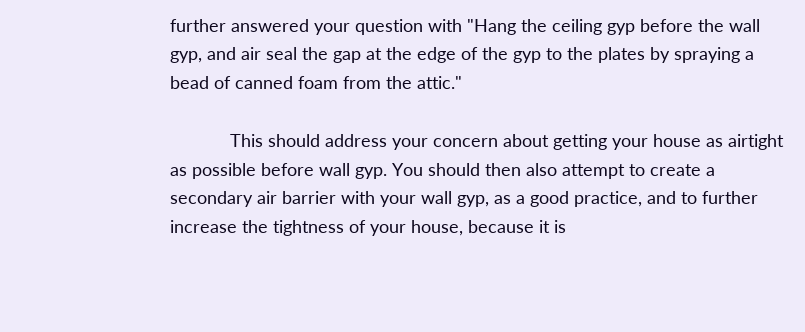further answered your question with "Hang the ceiling gyp before the wall gyp, and air seal the gap at the edge of the gyp to the plates by spraying a bead of canned foam from the attic."

            This should address your concern about getting your house as airtight as possible before wall gyp. You should then also attempt to create a secondary air barrier with your wall gyp, as a good practice, and to further increase the tightness of your house, because it is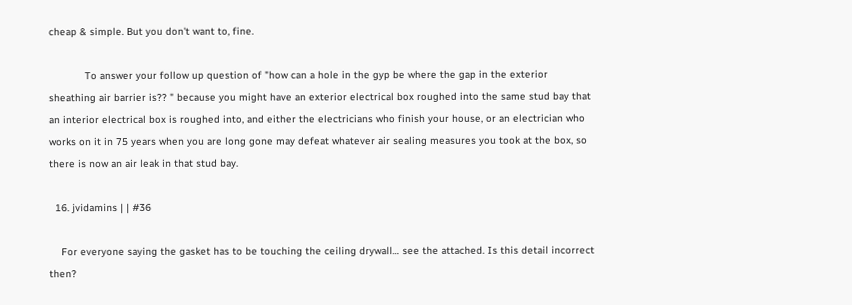cheap & simple. But you don't want to, fine.

            To answer your follow up question of "how can a hole in the gyp be where the gap in the exterior sheathing air barrier is?? " because you might have an exterior electrical box roughed into the same stud bay that an interior electrical box is roughed into, and either the electricians who finish your house, or an electrician who works on it in 75 years when you are long gone may defeat whatever air sealing measures you took at the box, so there is now an air leak in that stud bay.

  16. jvidamins | | #36

    For everyone saying the gasket has to be touching the ceiling drywall… see the attached. Is this detail incorrect then?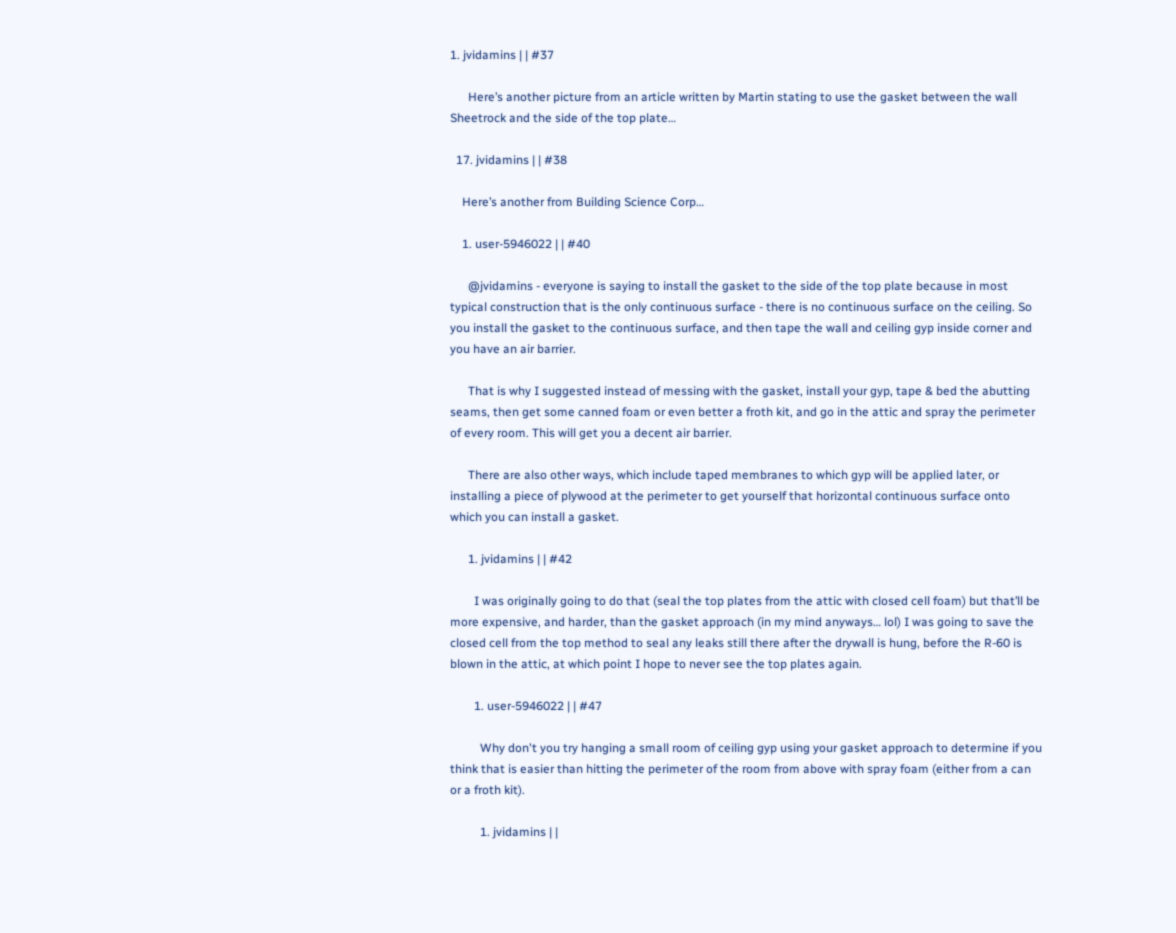1. jvidamins | | #37

      Here’s another picture from an article written by Martin stating to use the gasket between the wall Sheetrock and the side of the top plate…

  17. jvidamins | | #38

    Here’s another from Building Science Corp…

    1. user-5946022 | | #40

      @jvidamins - everyone is saying to install the gasket to the side of the top plate because in most typical construction that is the only continuous surface - there is no continuous surface on the ceiling. So you install the gasket to the continuous surface, and then tape the wall and ceiling gyp inside corner and you have an air barrier.

      That is why I suggested instead of messing with the gasket, install your gyp, tape & bed the abutting seams, then get some canned foam or even better a froth kit, and go in the attic and spray the perimeter of every room. This will get you a decent air barrier.

      There are also other ways, which include taped membranes to which gyp will be applied later, or installing a piece of plywood at the perimeter to get yourself that horizontal continuous surface onto which you can install a gasket.

      1. jvidamins | | #42

        I was originally going to do that (seal the top plates from the attic with closed cell foam) but that’ll be more expensive, and harder, than the gasket approach (in my mind anyways… lol) I was going to save the closed cell from the top method to seal any leaks still there after the drywall is hung, before the R-60 is blown in the attic, at which point I hope to never see the top plates again.

        1. user-5946022 | | #47

          Why don't you try hanging a small room of ceiling gyp using your gasket approach to determine if you think that is easier than hitting the perimeter of the room from above with spray foam (either from a can or a froth kit).

          1. jvidamins | |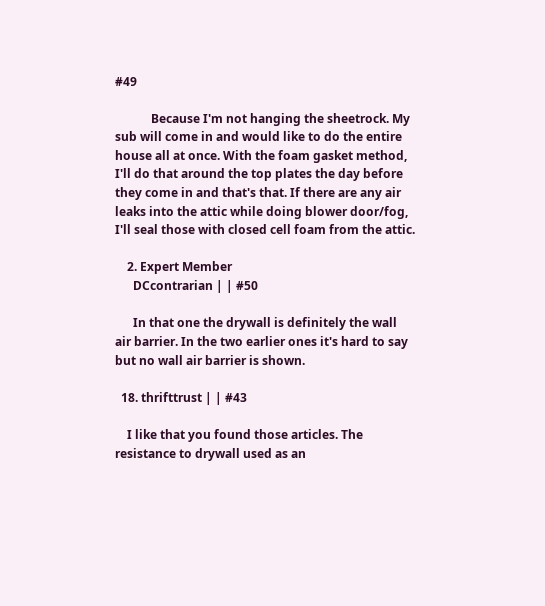#49

            Because I'm not hanging the sheetrock. My sub will come in and would like to do the entire house all at once. With the foam gasket method, I'll do that around the top plates the day before they come in and that's that. If there are any air leaks into the attic while doing blower door/fog, I'll seal those with closed cell foam from the attic.

    2. Expert Member
      DCcontrarian | | #50

      In that one the drywall is definitely the wall air barrier. In the two earlier ones it's hard to say but no wall air barrier is shown.

  18. thrifttrust | | #43

    I like that you found those articles. The resistance to drywall used as an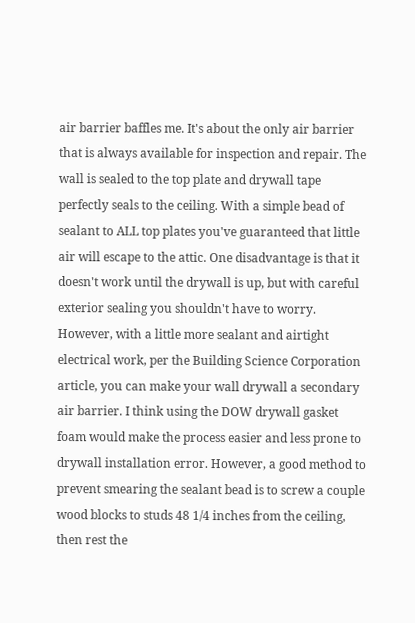air barrier baffles me. It's about the only air barrier that is always available for inspection and repair. The wall is sealed to the top plate and drywall tape perfectly seals to the ceiling. With a simple bead of sealant to ALL top plates you've guaranteed that little air will escape to the attic. One disadvantage is that it doesn't work until the drywall is up, but with careful exterior sealing you shouldn't have to worry. However, with a little more sealant and airtight electrical work, per the Building Science Corporation article, you can make your wall drywall a secondary air barrier. I think using the DOW drywall gasket foam would make the process easier and less prone to drywall installation error. However, a good method to prevent smearing the sealant bead is to screw a couple wood blocks to studs 48 1/4 inches from the ceiling, then rest the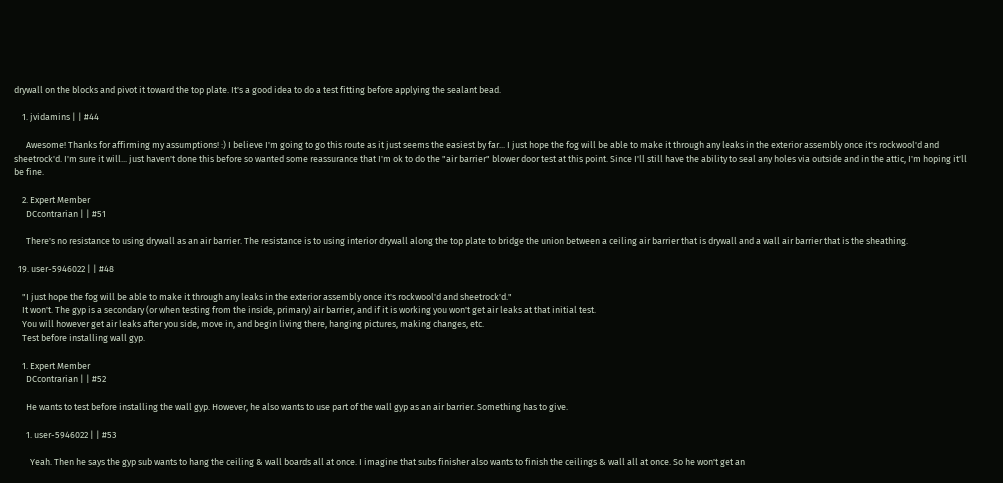drywall on the blocks and pivot it toward the top plate. It's a good idea to do a test fitting before applying the sealant bead.

    1. jvidamins | | #44

      Awesome! Thanks for affirming my assumptions! :) I believe I'm going to go this route as it just seems the easiest by far... I just hope the fog will be able to make it through any leaks in the exterior assembly once it's rockwool'd and sheetrock'd. I'm sure it will... just haven't done this before so wanted some reassurance that I'm ok to do the "air barrier" blower door test at this point. Since I'll still have the ability to seal any holes via outside and in the attic, I'm hoping it'll be fine.

    2. Expert Member
      DCcontrarian | | #51

      There's no resistance to using drywall as an air barrier. The resistance is to using interior drywall along the top plate to bridge the union between a ceiling air barrier that is drywall and a wall air barrier that is the sheathing.

  19. user-5946022 | | #48

    "I just hope the fog will be able to make it through any leaks in the exterior assembly once it's rockwool'd and sheetrock'd."
    It won't. The gyp is a secondary (or when testing from the inside, primary) air barrier, and if it is working you won't get air leaks at that initial test.
    You will however get air leaks after you side, move in, and begin living there, hanging pictures, making changes, etc.
    Test before installing wall gyp.

    1. Expert Member
      DCcontrarian | | #52

      He wants to test before installing the wall gyp. However, he also wants to use part of the wall gyp as an air barrier. Something has to give.

      1. user-5946022 | | #53

        Yeah. Then he says the gyp sub wants to hang the ceiling & wall boards all at once. I imagine that subs finisher also wants to finish the ceilings & wall all at once. So he won't get an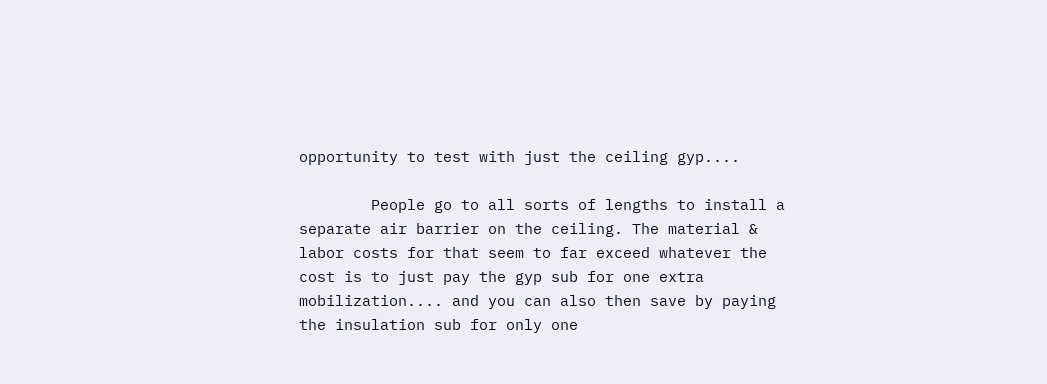opportunity to test with just the ceiling gyp....

        People go to all sorts of lengths to install a separate air barrier on the ceiling. The material & labor costs for that seem to far exceed whatever the cost is to just pay the gyp sub for one extra mobilization.... and you can also then save by paying the insulation sub for only one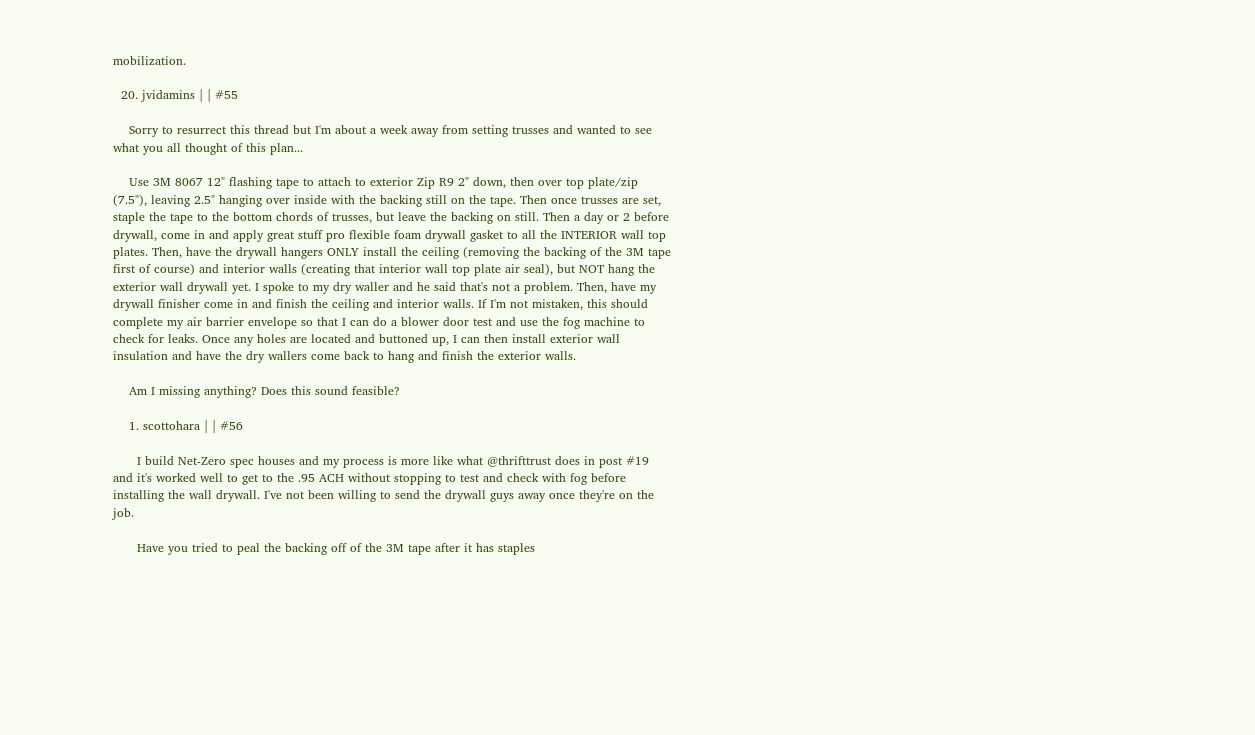mobilization.

  20. jvidamins | | #55

    Sorry to resurrect this thread but I'm about a week away from setting trusses and wanted to see what you all thought of this plan...

    Use 3M 8067 12" flashing tape to attach to exterior Zip R9 2" down, then over top plate/zip (7.5"), leaving 2.5" hanging over inside with the backing still on the tape. Then once trusses are set, staple the tape to the bottom chords of trusses, but leave the backing on still. Then a day or 2 before drywall, come in and apply great stuff pro flexible foam drywall gasket to all the INTERIOR wall top plates. Then, have the drywall hangers ONLY install the ceiling (removing the backing of the 3M tape first of course) and interior walls (creating that interior wall top plate air seal), but NOT hang the exterior wall drywall yet. I spoke to my dry waller and he said that's not a problem. Then, have my drywall finisher come in and finish the ceiling and interior walls. If I'm not mistaken, this should complete my air barrier envelope so that I can do a blower door test and use the fog machine to check for leaks. Once any holes are located and buttoned up, I can then install exterior wall insulation and have the dry wallers come back to hang and finish the exterior walls.

    Am I missing anything? Does this sound feasible?

    1. scottohara | | #56

      I build Net-Zero spec houses and my process is more like what @thrifttrust does in post #19 and it's worked well to get to the .95 ACH without stopping to test and check with fog before installing the wall drywall. I've not been willing to send the drywall guys away once they're on the job.

      Have you tried to peal the backing off of the 3M tape after it has staples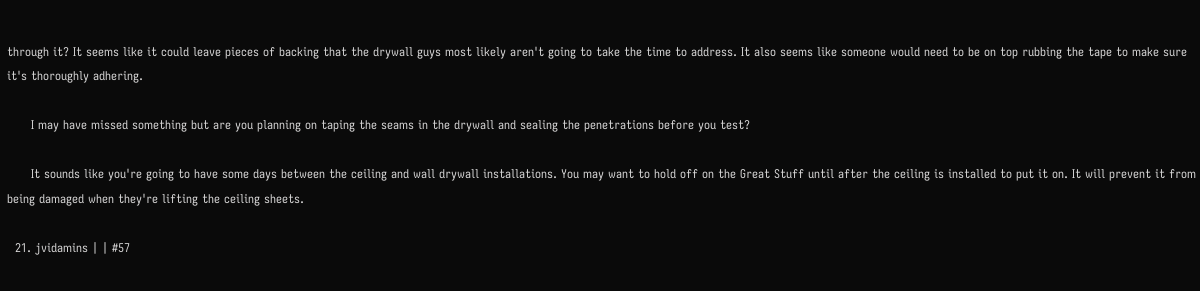through it? It seems like it could leave pieces of backing that the drywall guys most likely aren't going to take the time to address. It also seems like someone would need to be on top rubbing the tape to make sure it's thoroughly adhering.

      I may have missed something but are you planning on taping the seams in the drywall and sealing the penetrations before you test?

      It sounds like you're going to have some days between the ceiling and wall drywall installations. You may want to hold off on the Great Stuff until after the ceiling is installed to put it on. It will prevent it from being damaged when they're lifting the ceiling sheets.

  21. jvidamins | | #57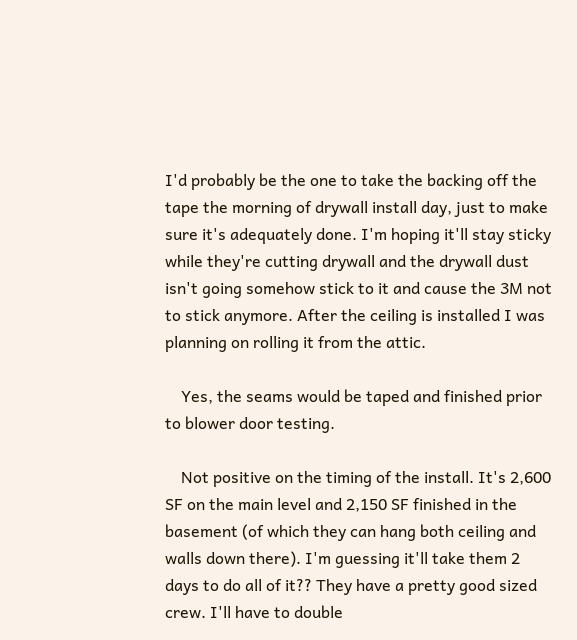I'd probably be the one to take the backing off the tape the morning of drywall install day, just to make sure it's adequately done. I'm hoping it'll stay sticky while they're cutting drywall and the drywall dust isn't going somehow stick to it and cause the 3M not to stick anymore. After the ceiling is installed I was planning on rolling it from the attic.

    Yes, the seams would be taped and finished prior to blower door testing.

    Not positive on the timing of the install. It's 2,600 SF on the main level and 2,150 SF finished in the basement (of which they can hang both ceiling and walls down there). I'm guessing it'll take them 2 days to do all of it?? They have a pretty good sized crew. I'll have to double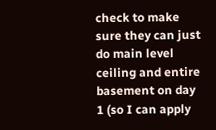check to make sure they can just do main level ceiling and entire basement on day 1 (so I can apply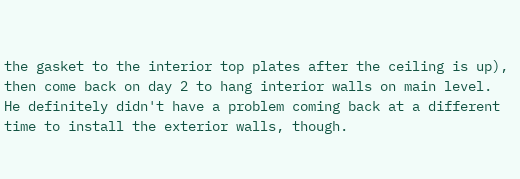the gasket to the interior top plates after the ceiling is up), then come back on day 2 to hang interior walls on main level. He definitely didn't have a problem coming back at a different time to install the exterior walls, though.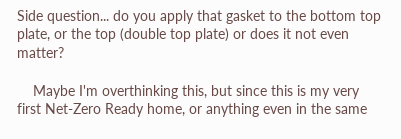Side question... do you apply that gasket to the bottom top plate, or the top (double top plate) or does it not even matter?

    Maybe I'm overthinking this, but since this is my very first Net-Zero Ready home, or anything even in the same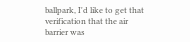ballpark, I'd like to get that verification that the air barrier was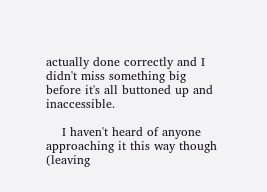actually done correctly and I didn't miss something big before it's all buttoned up and inaccessible.

    I haven't heard of anyone approaching it this way though (leaving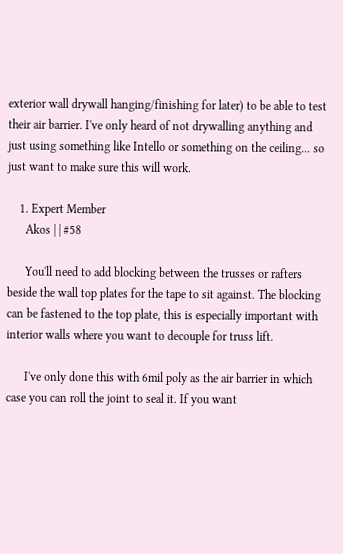exterior wall drywall hanging/finishing for later) to be able to test their air barrier. I've only heard of not drywalling anything and just using something like Intello or something on the ceiling... so just want to make sure this will work.

    1. Expert Member
      Akos | | #58

      You'll need to add blocking between the trusses or rafters beside the wall top plates for the tape to sit against. The blocking can be fastened to the top plate, this is especially important with interior walls where you want to decouple for truss lift.

      I've only done this with 6mil poly as the air barrier in which case you can roll the joint to seal it. If you want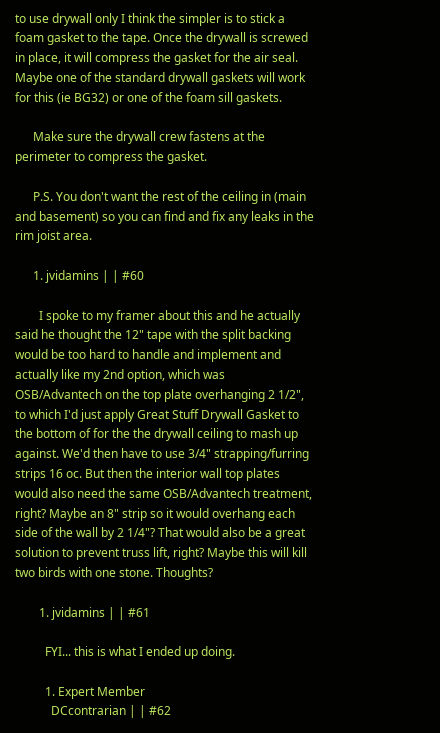to use drywall only I think the simpler is to stick a foam gasket to the tape. Once the drywall is screwed in place, it will compress the gasket for the air seal. Maybe one of the standard drywall gaskets will work for this (ie BG32) or one of the foam sill gaskets.

      Make sure the drywall crew fastens at the perimeter to compress the gasket.

      P.S. You don't want the rest of the ceiling in (main and basement) so you can find and fix any leaks in the rim joist area.

      1. jvidamins | | #60

        I spoke to my framer about this and he actually said he thought the 12" tape with the split backing would be too hard to handle and implement and actually like my 2nd option, which was OSB/Advantech on the top plate overhanging 2 1/2", to which I'd just apply Great Stuff Drywall Gasket to the bottom of for the the drywall ceiling to mash up against. We'd then have to use 3/4" strapping/furring strips 16 oc. But then the interior wall top plates would also need the same OSB/Advantech treatment, right? Maybe an 8" strip so it would overhang each side of the wall by 2 1/4"? That would also be a great solution to prevent truss lift, right? Maybe this will kill two birds with one stone. Thoughts?

        1. jvidamins | | #61

          FYI... this is what I ended up doing.

          1. Expert Member
            DCcontrarian | | #62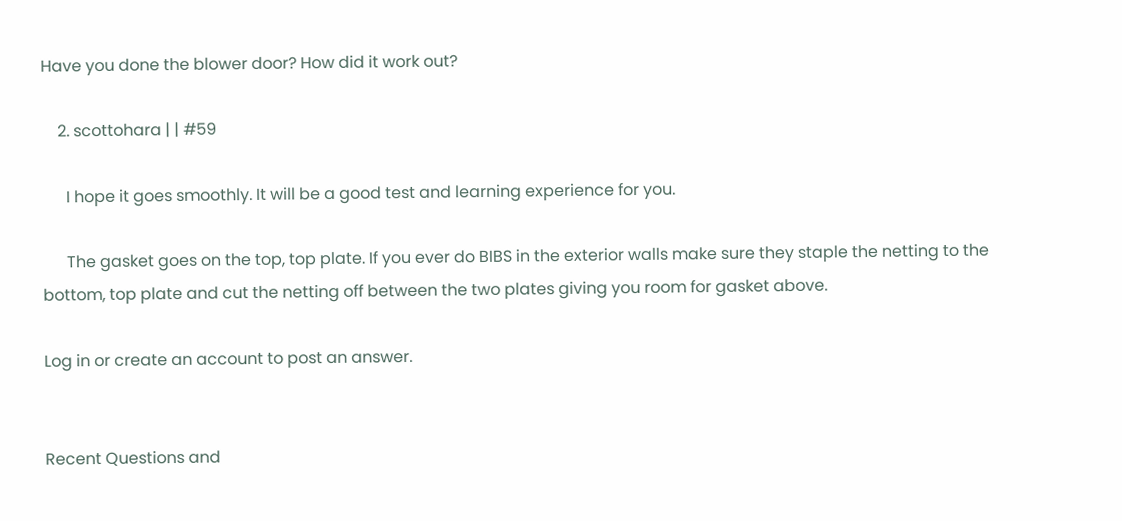Have you done the blower door? How did it work out?

    2. scottohara | | #59

      I hope it goes smoothly. It will be a good test and learning experience for you.

      The gasket goes on the top, top plate. If you ever do BIBS in the exterior walls make sure they staple the netting to the bottom, top plate and cut the netting off between the two plates giving you room for gasket above.

Log in or create an account to post an answer.


Recent Questions and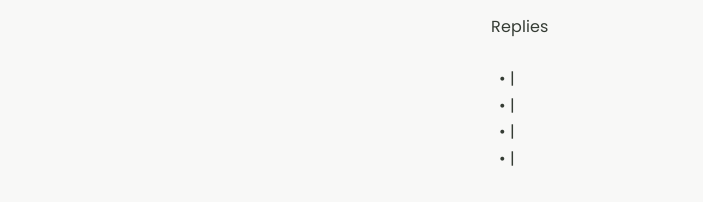Replies

  • |
  • |
  • |
  • |